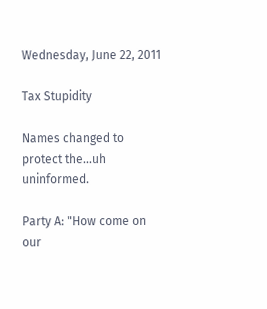Wednesday, June 22, 2011

Tax Stupidity

Names changed to protect the...uh uninformed.

Party A: "How come on our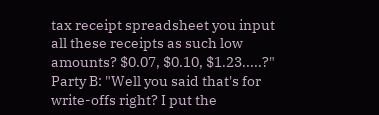tax receipt spreadsheet you input all these receipts as such low amounts? $0.07, $0.10, $1.23.....?"
Party B: "Well you said that's for write-offs right? I put the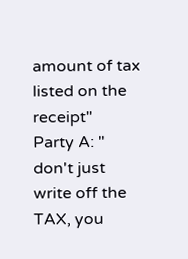amount of tax listed on the receipt"
Party A: " don't just write off the TAX, you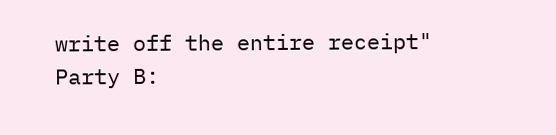write off the entire receipt"
Party B: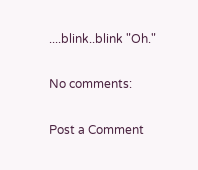....blink..blink "Oh."

No comments:

Post a Comment